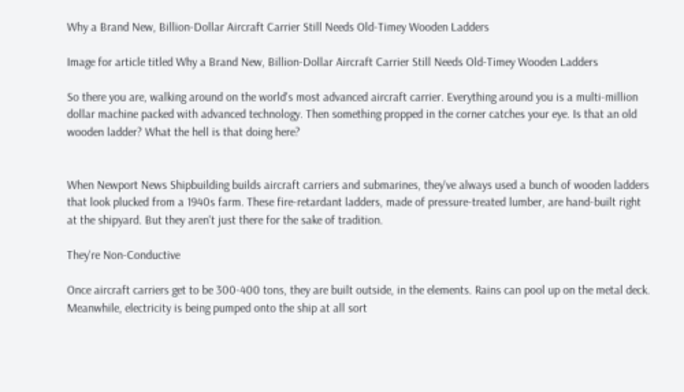Why a Brand New, Billion-Dollar Aircraft Carrier Still Needs Old-Timey Wooden Ladders

Image for article titled Why a Brand New, Billion-Dollar Aircraft Carrier Still Needs Old-Timey Wooden Ladders

So there you are, walking around on the world's most advanced aircraft carrier. Everything around you is a multi-million dollar machine packed with advanced technology. Then something propped in the corner catches your eye. Is that an old wooden ladder? What the hell is that doing here?


When Newport News Shipbuilding builds aircraft carriers and submarines, they've always used a bunch of wooden ladders that look plucked from a 1940s farm. These fire-retardant ladders, made of pressure-treated lumber, are hand-built right at the shipyard. But they aren't just there for the sake of tradition.

They're Non-Conductive

Once aircraft carriers get to be 300-400 tons, they are built outside, in the elements. Rains can pool up on the metal deck. Meanwhile, electricity is being pumped onto the ship at all sort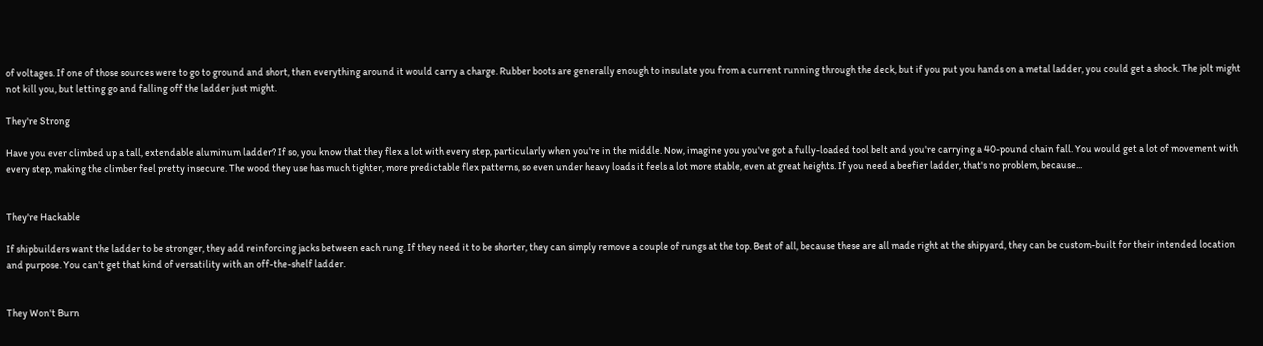of voltages. If one of those sources were to go to ground and short, then everything around it would carry a charge. Rubber boots are generally enough to insulate you from a current running through the deck, but if you put you hands on a metal ladder, you could get a shock. The jolt might not kill you, but letting go and falling off the ladder just might.

They're Strong

Have you ever climbed up a tall, extendable aluminum ladder? If so, you know that they flex a lot with every step, particularly when you're in the middle. Now, imagine you you've got a fully-loaded tool belt and you're carrying a 40-pound chain fall. You would get a lot of movement with every step, making the climber feel pretty insecure. The wood they use has much tighter, more predictable flex patterns, so even under heavy loads it feels a lot more stable, even at great heights. If you need a beefier ladder, that's no problem, because...


They're Hackable

If shipbuilders want the ladder to be stronger, they add reinforcing jacks between each rung. If they need it to be shorter, they can simply remove a couple of rungs at the top. Best of all, because these are all made right at the shipyard, they can be custom-built for their intended location and purpose. You can't get that kind of versatility with an off-the-shelf ladder.


They Won't Burn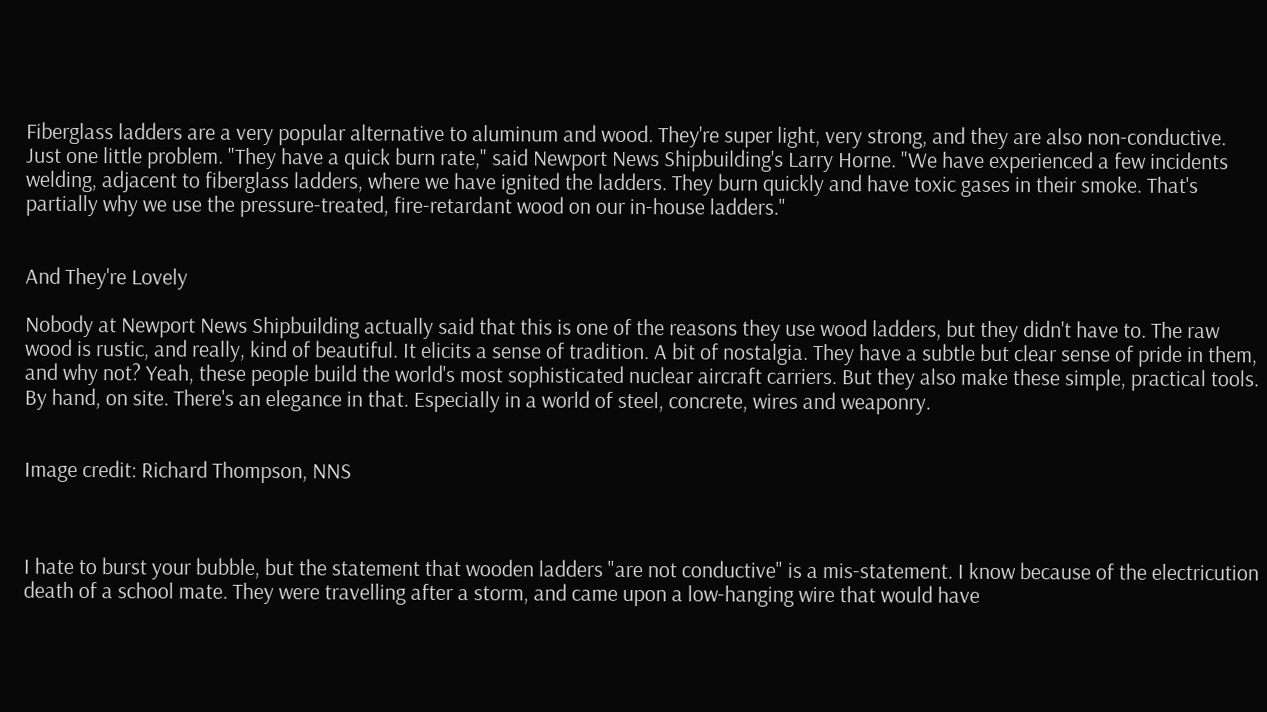Fiberglass ladders are a very popular alternative to aluminum and wood. They're super light, very strong, and they are also non-conductive. Just one little problem. "They have a quick burn rate," said Newport News Shipbuilding's Larry Horne. "We have experienced a few incidents welding, adjacent to fiberglass ladders, where we have ignited the ladders. They burn quickly and have toxic gases in their smoke. That's partially why we use the pressure-treated, fire-retardant wood on our in-house ladders."


And They're Lovely

Nobody at Newport News Shipbuilding actually said that this is one of the reasons they use wood ladders, but they didn't have to. The raw wood is rustic, and really, kind of beautiful. It elicits a sense of tradition. A bit of nostalgia. They have a subtle but clear sense of pride in them, and why not? Yeah, these people build the world's most sophisticated nuclear aircraft carriers. But they also make these simple, practical tools. By hand, on site. There's an elegance in that. Especially in a world of steel, concrete, wires and weaponry.


Image credit: Richard Thompson, NNS



I hate to burst your bubble, but the statement that wooden ladders "are not conductive" is a mis-statement. I know because of the electricution death of a school mate. They were travelling after a storm, and came upon a low-hanging wire that would have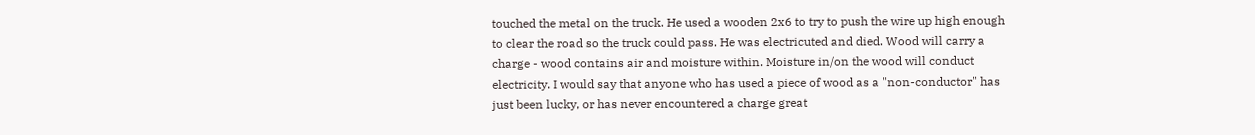touched the metal on the truck. He used a wooden 2x6 to try to push the wire up high enough to clear the road so the truck could pass. He was electricuted and died. Wood will carry a charge - wood contains air and moisture within. Moisture in/on the wood will conduct electricity. I would say that anyone who has used a piece of wood as a "non-conductor" has just been lucky, or has never encountered a charge great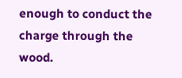enough to conduct the charge through the wood.